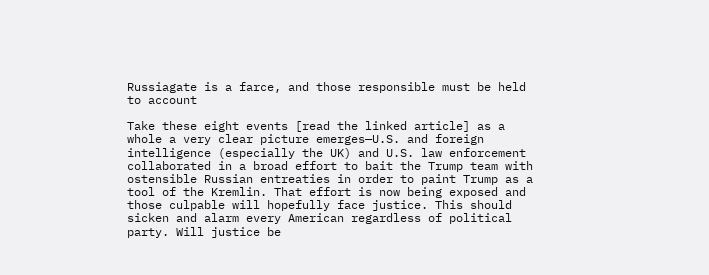Russiagate is a farce, and those responsible must be held to account

Take these eight events [read the linked article] as a whole a very clear picture emerges—U.S. and foreign intelligence (especially the UK) and U.S. law enforcement collaborated in a broad effort to bait the Trump team with ostensible Russian entreaties in order to paint Trump as a tool of the Kremlin. That effort is now being exposed and those culpable will hopefully face justice. This should sicken and alarm every American regardless of political party. Will justice be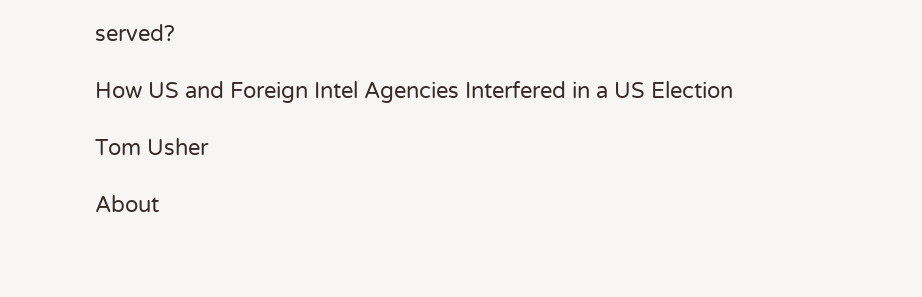served?

How US and Foreign Intel Agencies Interfered in a US Election

Tom Usher

About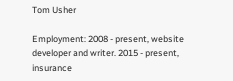Tom Usher

Employment: 2008 - present, website developer and writer. 2015 - present, insurance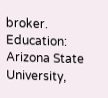broker. Education: Arizona State University,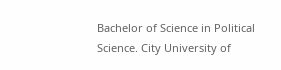Bachelor of Science in Political Science. City University of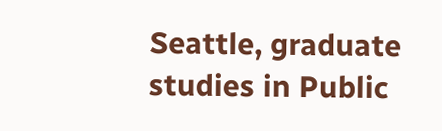Seattle, graduate studies in Public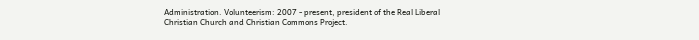Administration. Volunteerism: 2007 - present, president of the Real Liberal Christian Church and Christian Commons Project.